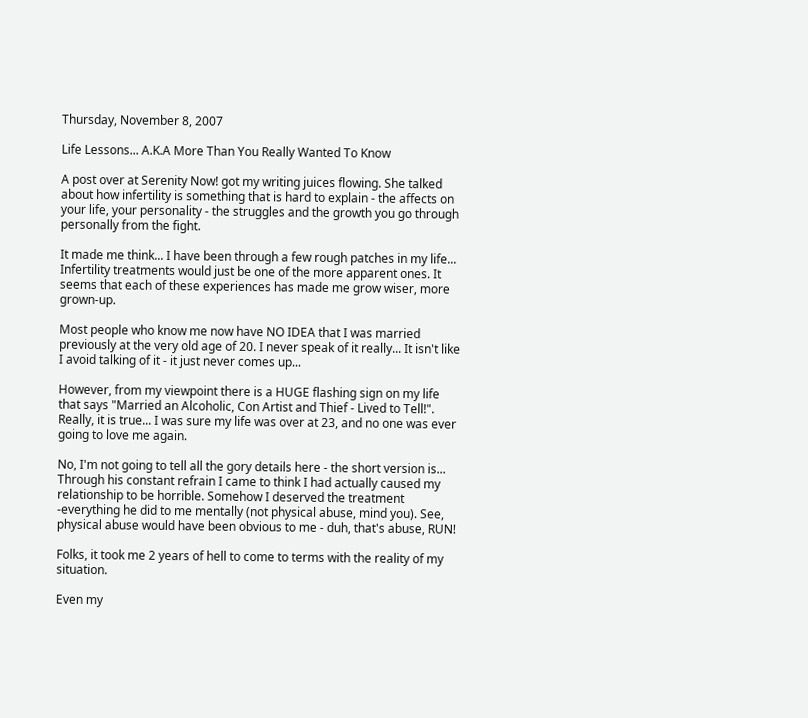Thursday, November 8, 2007

Life Lessons... A.K.A More Than You Really Wanted To Know

A post over at Serenity Now! got my writing juices flowing. She talked about how infertility is something that is hard to explain - the affects on your life, your personality - the struggles and the growth you go through personally from the fight.

It made me think... I have been through a few rough patches in my life... Infertility treatments would just be one of the more apparent ones. It seems that each of these experiences has made me grow wiser, more grown-up.

Most people who know me now have NO IDEA that I was married previously at the very old age of 20. I never speak of it really... It isn't like I avoid talking of it - it just never comes up...

However, from my viewpoint there is a HUGE flashing sign on my life that says "Married an Alcoholic, Con Artist and Thief - Lived to Tell!". Really, it is true... I was sure my life was over at 23, and no one was ever going to love me again.

No, I'm not going to tell all the gory details here - the short version is... Through his constant refrain I came to think I had actually caused my relationship to be horrible. Somehow I deserved the treatment -everything he did to me mentally (not physical abuse, mind you). See, physical abuse would have been obvious to me - duh, that's abuse, RUN!

Folks, it took me 2 years of hell to come to terms with the reality of my situation.

Even my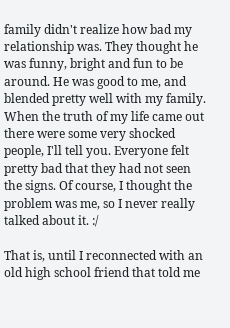family didn't realize how bad my relationship was. They thought he was funny, bright and fun to be around. He was good to me, and blended pretty well with my family. When the truth of my life came out there were some very shocked people, I'll tell you. Everyone felt pretty bad that they had not seen the signs. Of course, I thought the problem was me, so I never really talked about it. :/

That is, until I reconnected with an old high school friend that told me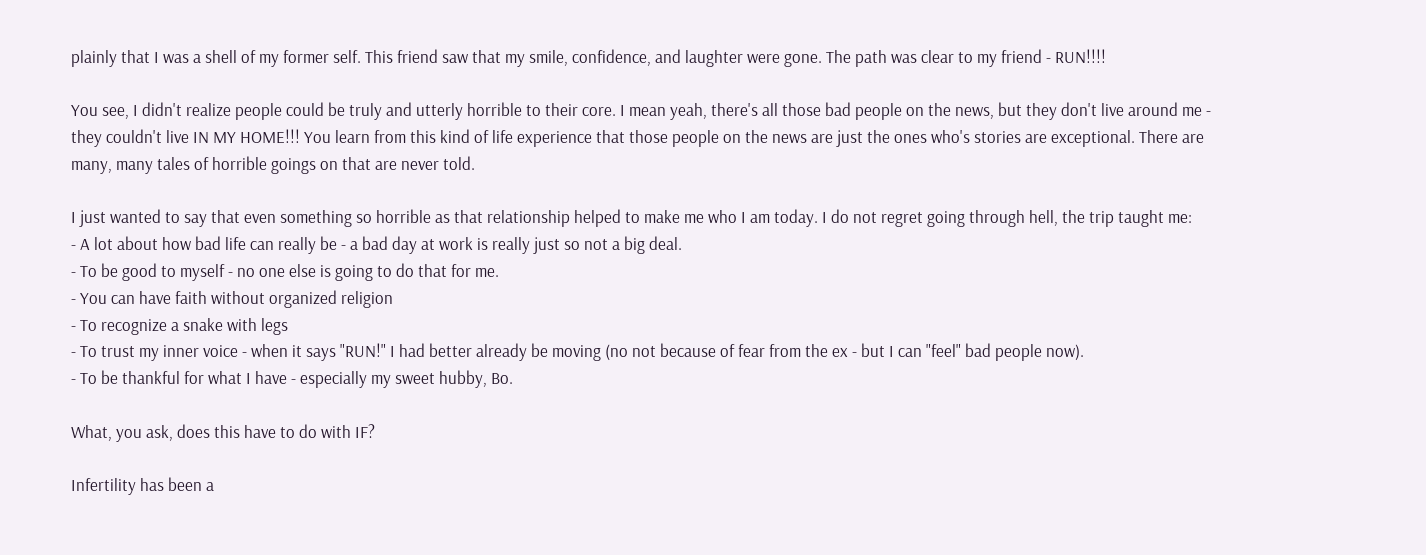plainly that I was a shell of my former self. This friend saw that my smile, confidence, and laughter were gone. The path was clear to my friend - RUN!!!!

You see, I didn't realize people could be truly and utterly horrible to their core. I mean yeah, there's all those bad people on the news, but they don't live around me - they couldn't live IN MY HOME!!! You learn from this kind of life experience that those people on the news are just the ones who's stories are exceptional. There are many, many tales of horrible goings on that are never told.

I just wanted to say that even something so horrible as that relationship helped to make me who I am today. I do not regret going through hell, the trip taught me:
- A lot about how bad life can really be - a bad day at work is really just so not a big deal.
- To be good to myself - no one else is going to do that for me.
- You can have faith without organized religion
- To recognize a snake with legs
- To trust my inner voice - when it says "RUN!" I had better already be moving (no not because of fear from the ex - but I can "feel" bad people now).
- To be thankful for what I have - especially my sweet hubby, Bo.

What, you ask, does this have to do with IF?

Infertility has been a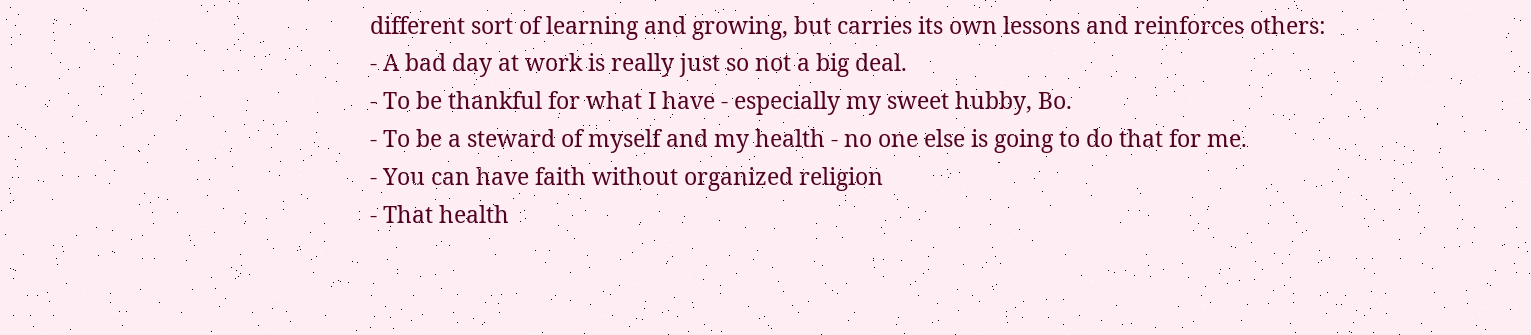different sort of learning and growing, but carries its own lessons and reinforces others:
- A bad day at work is really just so not a big deal.
- To be thankful for what I have - especially my sweet hubby, Bo.
- To be a steward of myself and my health - no one else is going to do that for me.
- You can have faith without organized religion
- That health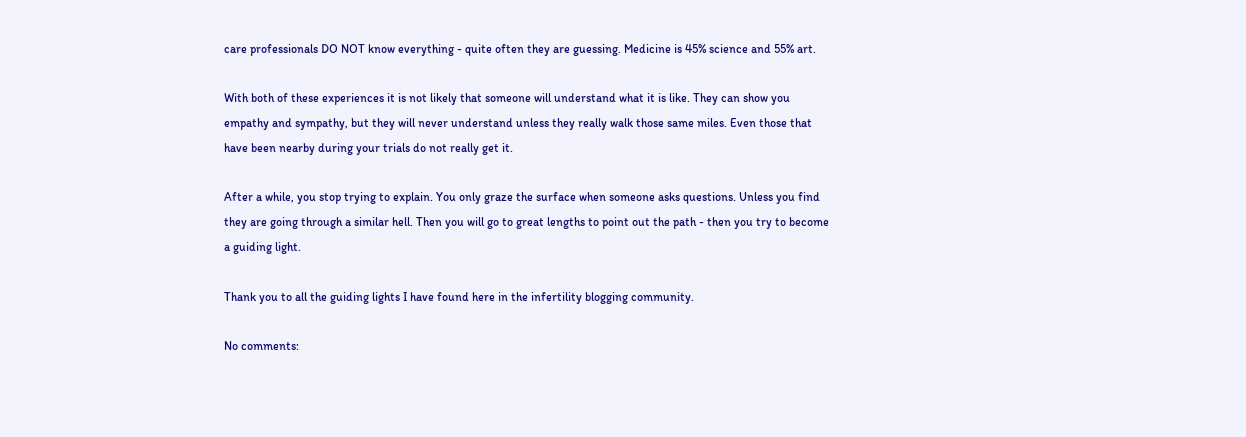care professionals DO NOT know everything - quite often they are guessing. Medicine is 45% science and 55% art.

With both of these experiences it is not likely that someone will understand what it is like. They can show you empathy and sympathy, but they will never understand unless they really walk those same miles. Even those that have been nearby during your trials do not really get it.

After a while, you stop trying to explain. You only graze the surface when someone asks questions. Unless you find they are going through a similar hell. Then you will go to great lengths to point out the path - then you try to become a guiding light.

Thank you to all the guiding lights I have found here in the infertility blogging community.

No comments: